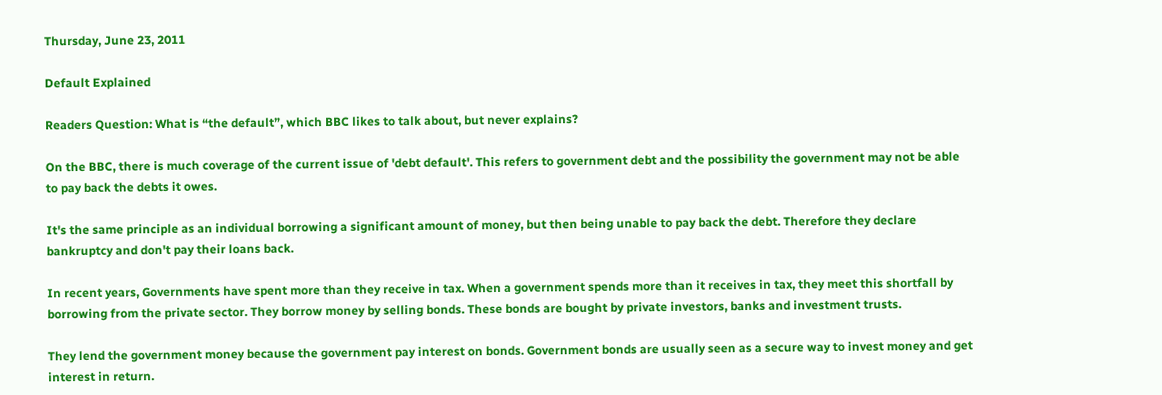Thursday, June 23, 2011

Default Explained

Readers Question: What is “the default”, which BBC likes to talk about, but never explains?

On the BBC, there is much coverage of the current issue of 'debt default'. This refers to government debt and the possibility the government may not be able to pay back the debts it owes.

It's the same principle as an individual borrowing a significant amount of money, but then being unable to pay back the debt. Therefore they declare bankruptcy and don't pay their loans back.

In recent years, Governments have spent more than they receive in tax. When a government spends more than it receives in tax, they meet this shortfall by borrowing from the private sector. They borrow money by selling bonds. These bonds are bought by private investors, banks and investment trusts.

They lend the government money because the government pay interest on bonds. Government bonds are usually seen as a secure way to invest money and get interest in return.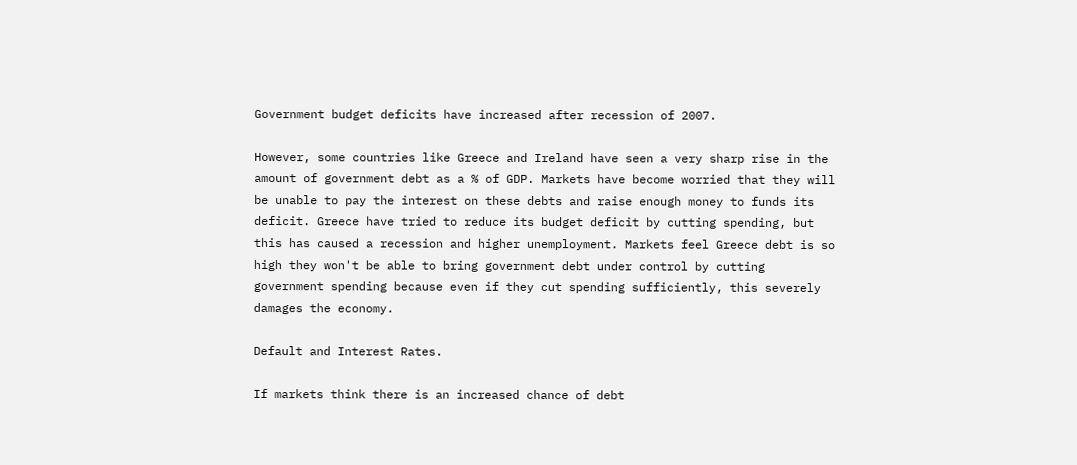Government budget deficits have increased after recession of 2007.

However, some countries like Greece and Ireland have seen a very sharp rise in the amount of government debt as a % of GDP. Markets have become worried that they will be unable to pay the interest on these debts and raise enough money to funds its deficit. Greece have tried to reduce its budget deficit by cutting spending, but this has caused a recession and higher unemployment. Markets feel Greece debt is so high they won't be able to bring government debt under control by cutting government spending because even if they cut spending sufficiently, this severely damages the economy.

Default and Interest Rates.

If markets think there is an increased chance of debt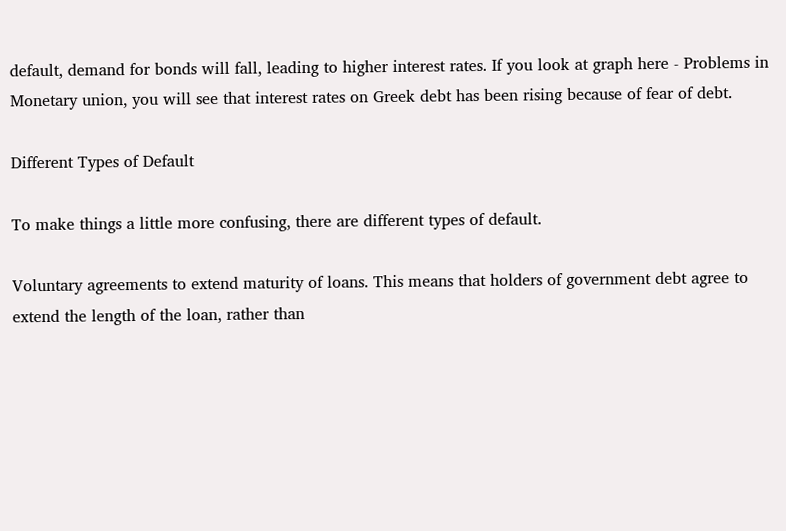default, demand for bonds will fall, leading to higher interest rates. If you look at graph here - Problems in Monetary union, you will see that interest rates on Greek debt has been rising because of fear of debt.

Different Types of Default

To make things a little more confusing, there are different types of default.

Voluntary agreements to extend maturity of loans. This means that holders of government debt agree to extend the length of the loan, rather than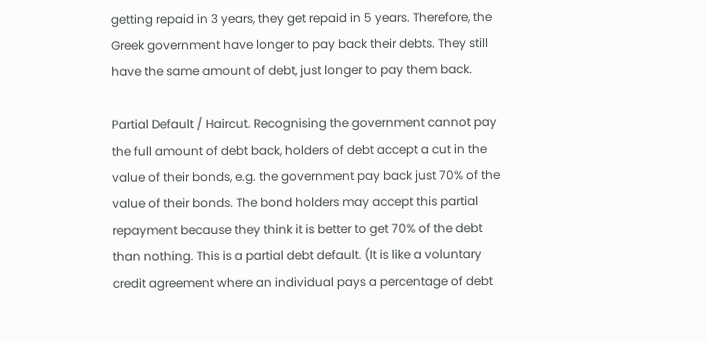getting repaid in 3 years, they get repaid in 5 years. Therefore, the Greek government have longer to pay back their debts. They still have the same amount of debt, just longer to pay them back.

Partial Default / Haircut. Recognising the government cannot pay the full amount of debt back, holders of debt accept a cut in the value of their bonds, e.g. the government pay back just 70% of the value of their bonds. The bond holders may accept this partial repayment because they think it is better to get 70% of the debt than nothing. This is a partial debt default. (It is like a voluntary credit agreement where an individual pays a percentage of debt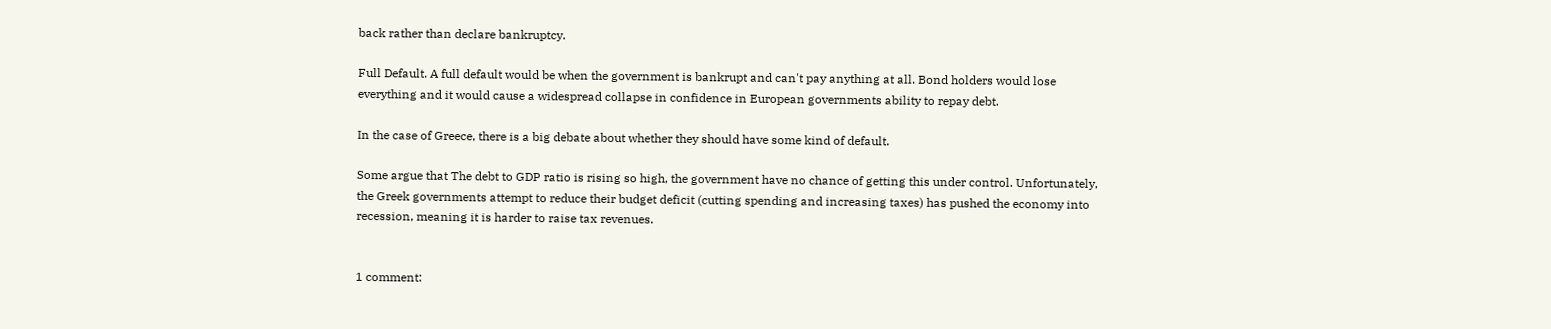back rather than declare bankruptcy.

Full Default. A full default would be when the government is bankrupt and can't pay anything at all. Bond holders would lose everything and it would cause a widespread collapse in confidence in European governments ability to repay debt.

In the case of Greece, there is a big debate about whether they should have some kind of default.

Some argue that The debt to GDP ratio is rising so high, the government have no chance of getting this under control. Unfortunately, the Greek governments attempt to reduce their budget deficit (cutting spending and increasing taxes) has pushed the economy into recession, meaning it is harder to raise tax revenues.


1 comment: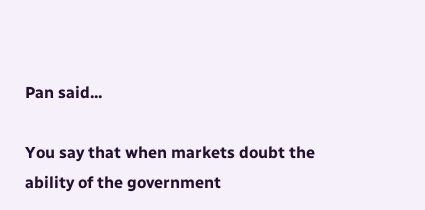Pan said...

You say that when markets doubt the ability of the government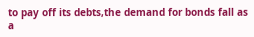to pay off its debts,the demand for bonds fall as a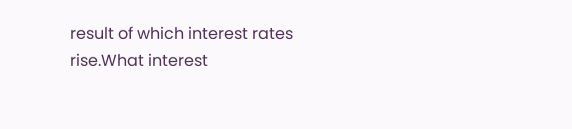result of which interest rates rise.What interest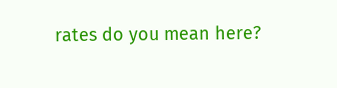rates do you mean here?